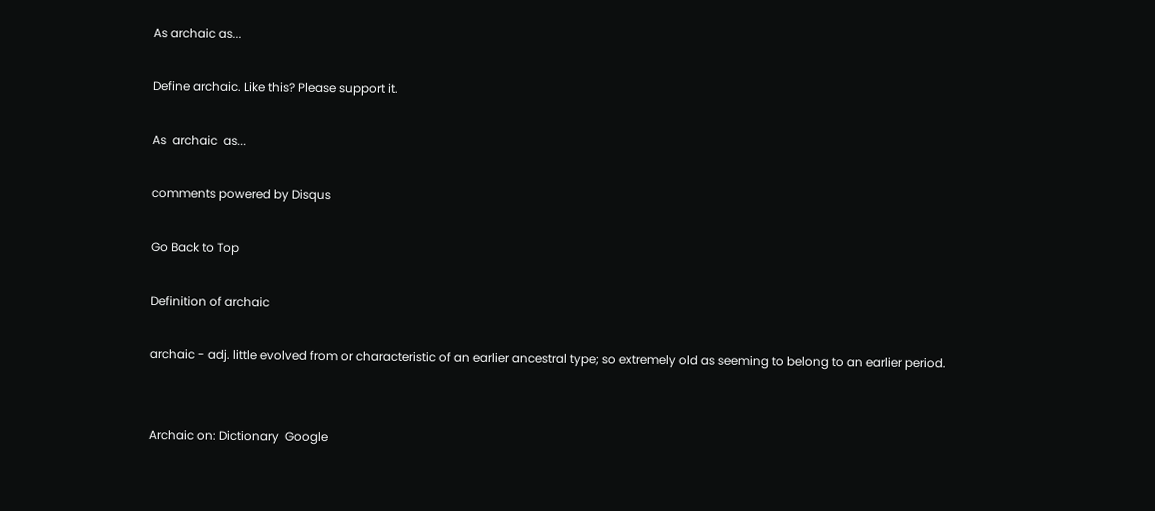As archaic as...

Define archaic. Like this? Please support it.

As  archaic  as...

comments powered by Disqus

Go Back to Top

Definition of archaic

archaic - adj. little evolved from or characteristic of an earlier ancestral type; so extremely old as seeming to belong to an earlier period.


Archaic on: Dictionary  Google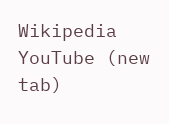Wikipedia  YouTube (new tab)